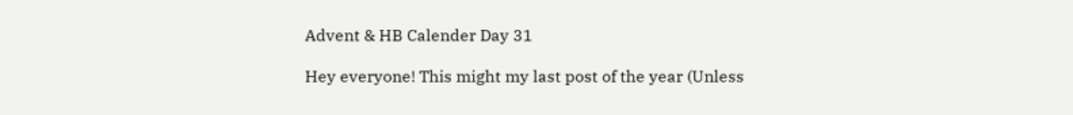Advent & HB Calender Day 31

Hey everyone! This might my last post of the year (Unless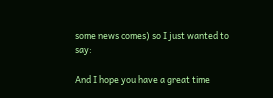some news comes) so I just wanted to say:

And I hope you have a great time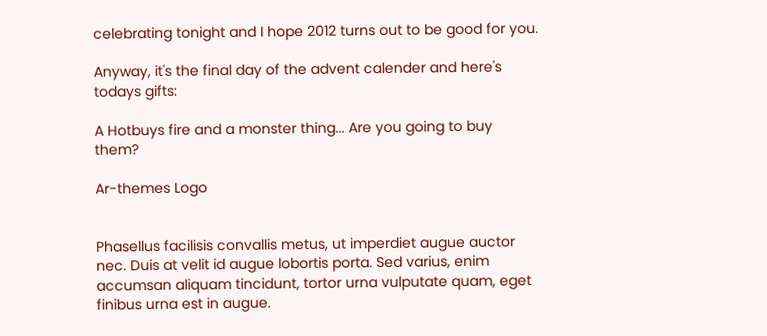celebrating tonight and I hope 2012 turns out to be good for you.

Anyway, it's the final day of the advent calender and here's todays gifts:

A Hotbuys fire and a monster thing... Are you going to buy them?

Ar-themes Logo


Phasellus facilisis convallis metus, ut imperdiet augue auctor nec. Duis at velit id augue lobortis porta. Sed varius, enim accumsan aliquam tincidunt, tortor urna vulputate quam, eget finibus urna est in augue.